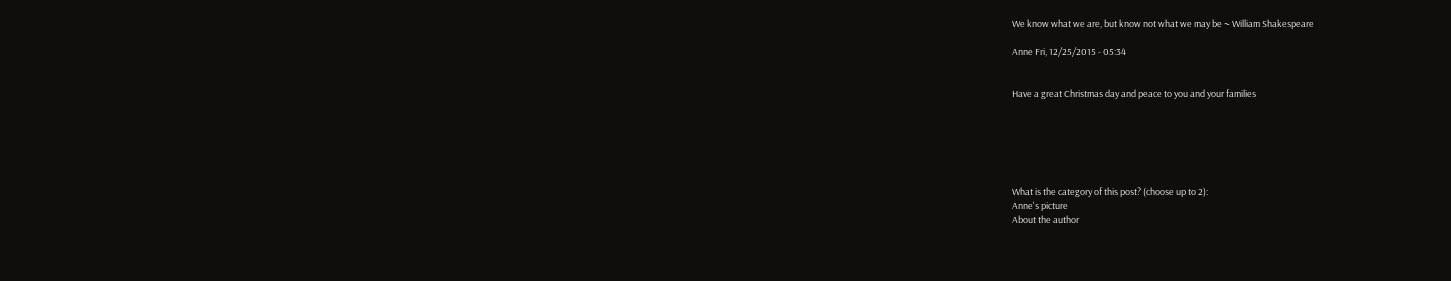We know what we are, but know not what we may be ~ William Shakespeare

Anne Fri, 12/25/2015 - 05:34


Have a great Christmas day and peace to you and your families






What is the category of this post? (choose up to 2):
Anne's picture
About the author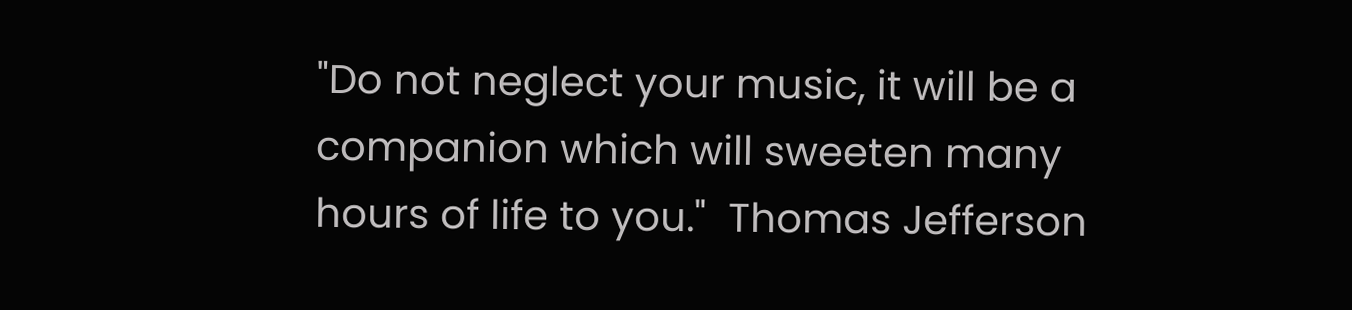"Do not neglect your music, it will be a companion which will sweeten many hours of life to you."  Thomas Jefferson